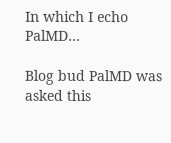In which I echo PalMD…

Blog bud PalMD was asked this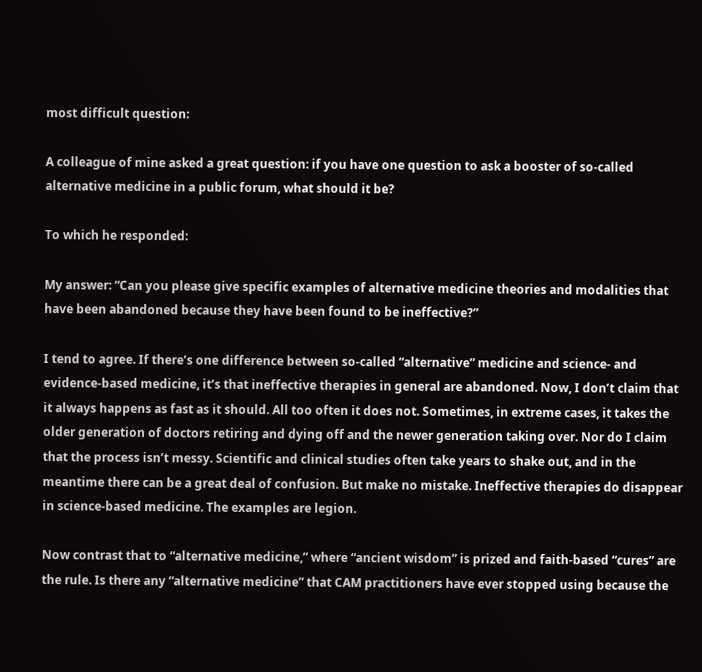most difficult question:

A colleague of mine asked a great question: if you have one question to ask a booster of so-called alternative medicine in a public forum, what should it be?

To which he responded:

My answer: “Can you please give specific examples of alternative medicine theories and modalities that have been abandoned because they have been found to be ineffective?”

I tend to agree. If there’s one difference between so-called “alternative” medicine and science- and evidence-based medicine, it’s that ineffective therapies in general are abandoned. Now, I don’t claim that it always happens as fast as it should. All too often it does not. Sometimes, in extreme cases, it takes the older generation of doctors retiring and dying off and the newer generation taking over. Nor do I claim that the process isn’t messy. Scientific and clinical studies often take years to shake out, and in the meantime there can be a great deal of confusion. But make no mistake. Ineffective therapies do disappear in science-based medicine. The examples are legion.

Now contrast that to “alternative medicine,” where “ancient wisdom” is prized and faith-based “cures” are the rule. Is there any “alternative medicine” that CAM practitioners have ever stopped using because the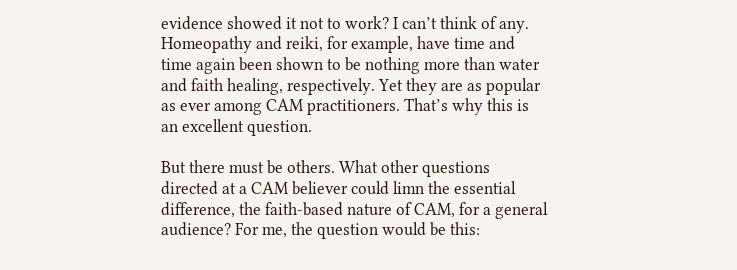evidence showed it not to work? I can’t think of any. Homeopathy and reiki, for example, have time and time again been shown to be nothing more than water and faith healing, respectively. Yet they are as popular as ever among CAM practitioners. That’s why this is an excellent question.

But there must be others. What other questions directed at a CAM believer could limn the essential difference, the faith-based nature of CAM, for a general audience? For me, the question would be this: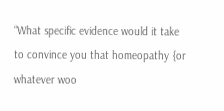“What specific evidence would it take to convince you that homeopathy {or whatever woo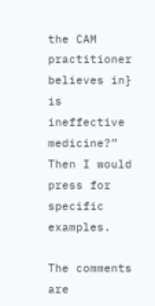the CAM practitioner believes in} is ineffective medicine?” Then I would press for specific examples.

The comments are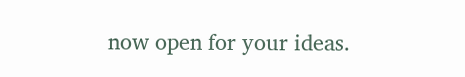now open for your ideas.